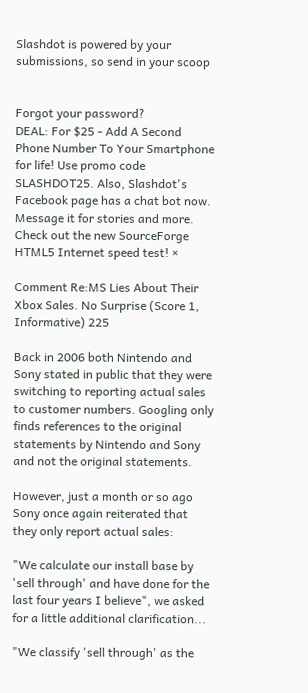Slashdot is powered by your submissions, so send in your scoop


Forgot your password?
DEAL: For $25 - Add A Second Phone Number To Your Smartphone for life! Use promo code SLASHDOT25. Also, Slashdot's Facebook page has a chat bot now. Message it for stories and more. Check out the new SourceForge HTML5 Internet speed test! ×

Comment Re:MS Lies About Their Xbox Sales. No Surprise (Score 1, Informative) 225

Back in 2006 both Nintendo and Sony stated in public that they were switching to reporting actual sales to customer numbers. Googling only finds references to the original statements by Nintendo and Sony and not the original statements.

However, just a month or so ago Sony once again reiterated that they only report actual sales:

"We calculate our install base by 'sell through' and have done for the last four years I believe", we asked for a little additional clarification...

"We classify 'sell through' as the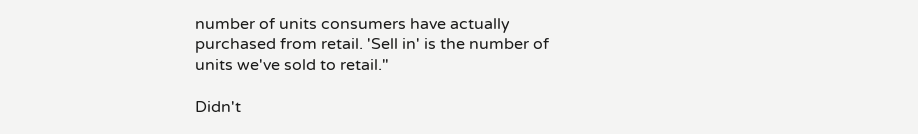number of units consumers have actually purchased from retail. 'Sell in' is the number of units we've sold to retail."

Didn't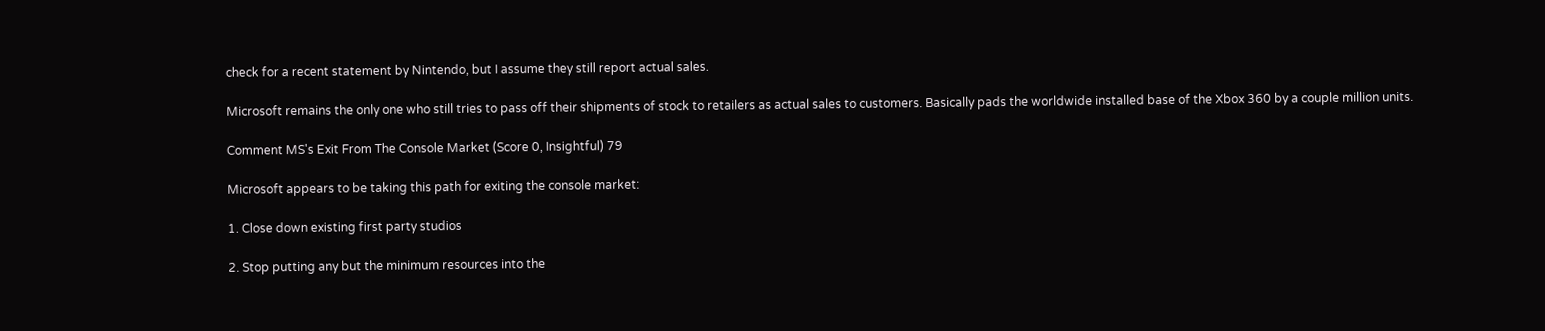check for a recent statement by Nintendo, but I assume they still report actual sales.

Microsoft remains the only one who still tries to pass off their shipments of stock to retailers as actual sales to customers. Basically pads the worldwide installed base of the Xbox 360 by a couple million units.

Comment MS's Exit From The Console Market (Score 0, Insightful) 79

Microsoft appears to be taking this path for exiting the console market:

1. Close down existing first party studios

2. Stop putting any but the minimum resources into the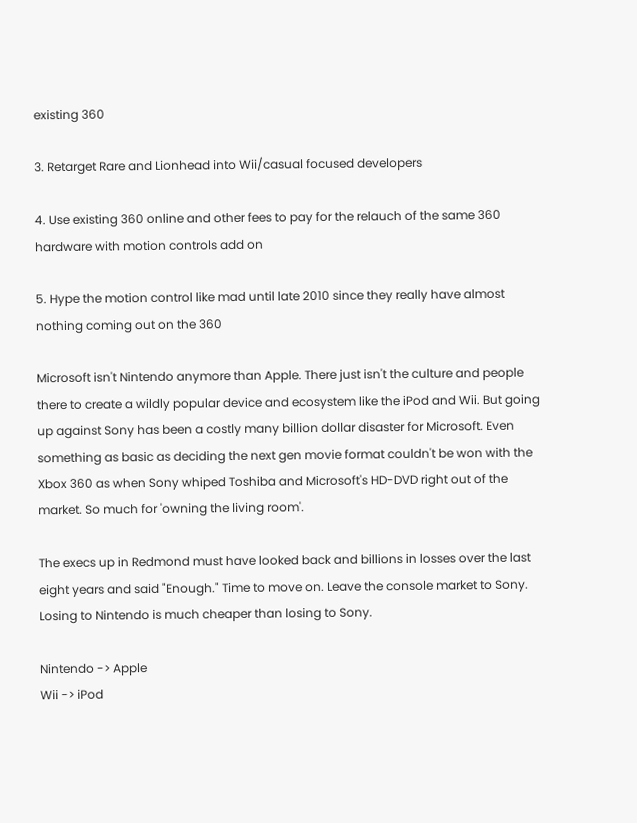existing 360

3. Retarget Rare and Lionhead into Wii/casual focused developers

4. Use existing 360 online and other fees to pay for the relauch of the same 360 hardware with motion controls add on

5. Hype the motion control like mad until late 2010 since they really have almost nothing coming out on the 360

Microsoft isn't Nintendo anymore than Apple. There just isn't the culture and people there to create a wildly popular device and ecosystem like the iPod and Wii. But going up against Sony has been a costly many billion dollar disaster for Microsoft. Even something as basic as deciding the next gen movie format couldn't be won with the Xbox 360 as when Sony whiped Toshiba and Microsoft's HD-DVD right out of the market. So much for 'owning the living room'.

The execs up in Redmond must have looked back and billions in losses over the last eight years and said "Enough." Time to move on. Leave the console market to Sony. Losing to Nintendo is much cheaper than losing to Sony.

Nintendo -> Apple
Wii -> iPod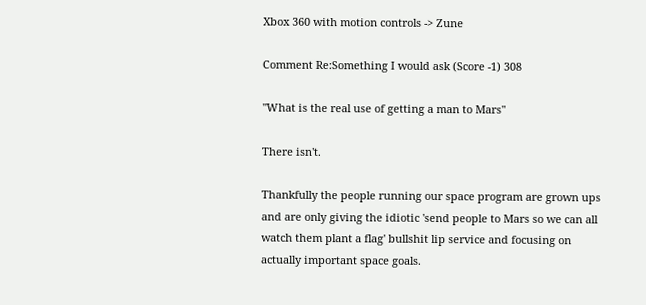Xbox 360 with motion controls -> Zune

Comment Re:Something I would ask (Score -1) 308

"What is the real use of getting a man to Mars"

There isn't.

Thankfully the people running our space program are grown ups and are only giving the idiotic 'send people to Mars so we can all watch them plant a flag' bullshit lip service and focusing on actually important space goals.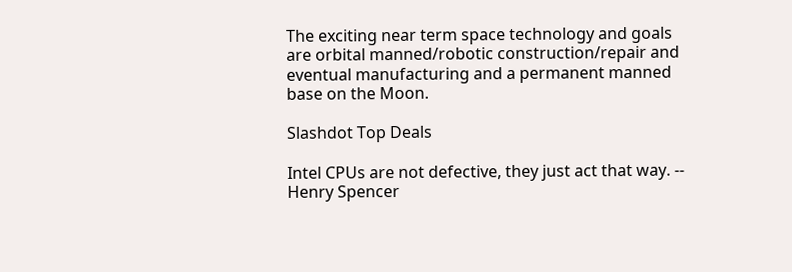The exciting near term space technology and goals are orbital manned/robotic construction/repair and eventual manufacturing and a permanent manned base on the Moon.

Slashdot Top Deals

Intel CPUs are not defective, they just act that way. -- Henry Spencer